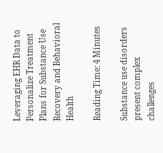Leveraging EHR Data to Personalize Treatment Plans for Substance Use Recovery and Behavioral Health

Reading Time: 4 Minutes

Substance use disorders present complex challenges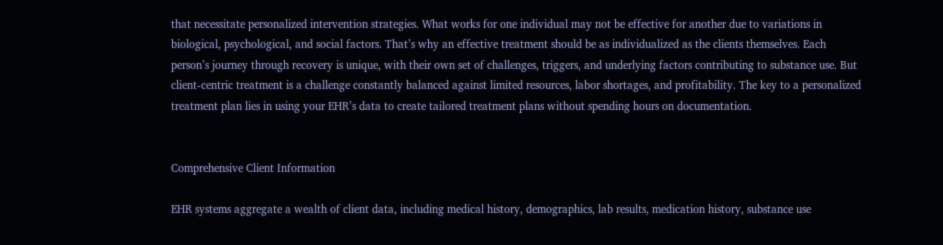that necessitate personalized intervention strategies. What works for one individual may not be effective for another due to variations in biological, psychological, and social factors. That’s why an effective treatment should be as individualized as the clients themselves. Each person’s journey through recovery is unique, with their own set of challenges, triggers, and underlying factors contributing to substance use. But client-centric treatment is a challenge constantly balanced against limited resources, labor shortages, and profitability. The key to a personalized treatment plan lies in using your EHR’s data to create tailored treatment plans without spending hours on documentation.


Comprehensive Client Information

EHR systems aggregate a wealth of client data, including medical history, demographics, lab results, medication history, substance use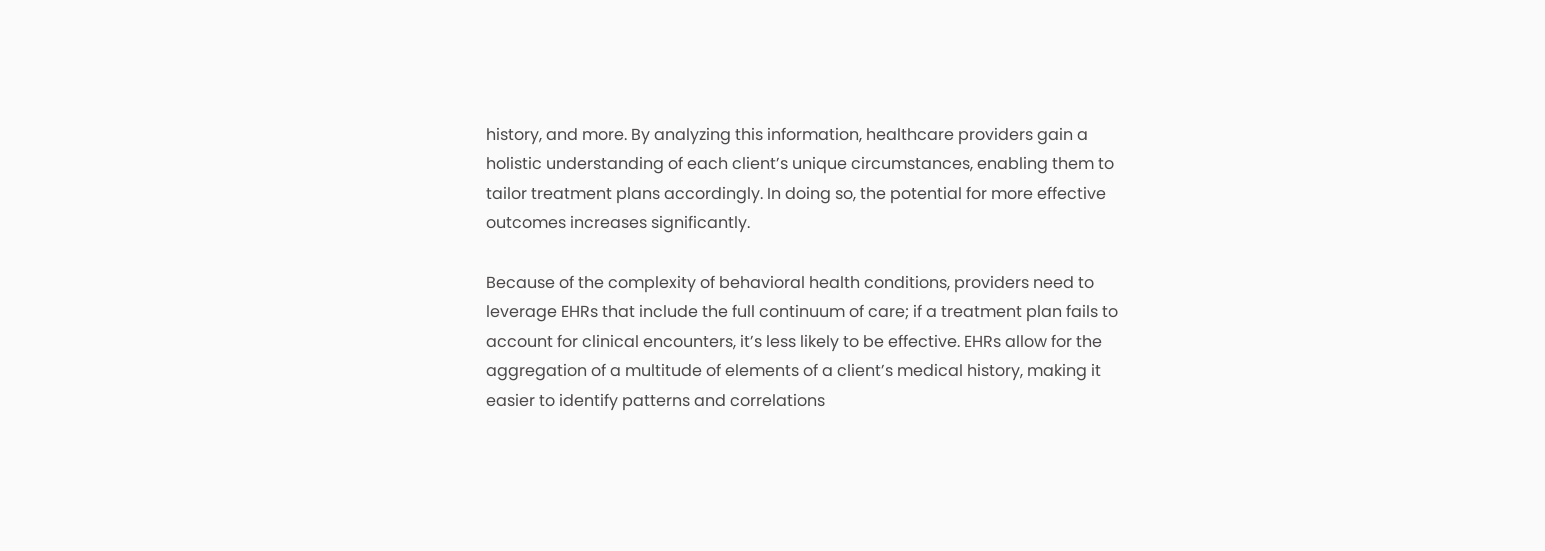history, and more. By analyzing this information, healthcare providers gain a holistic understanding of each client’s unique circumstances, enabling them to tailor treatment plans accordingly. In doing so, the potential for more effective outcomes increases significantly.

Because of the complexity of behavioral health conditions, providers need to leverage EHRs that include the full continuum of care; if a treatment plan fails to account for clinical encounters, it’s less likely to be effective. EHRs allow for the aggregation of a multitude of elements of a client’s medical history, making it easier to identify patterns and correlations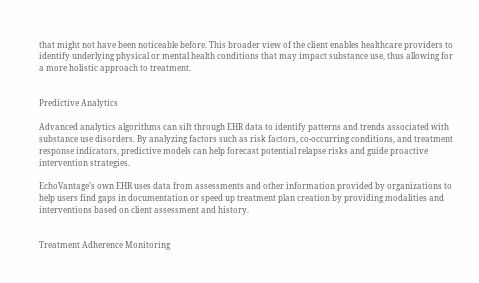that might not have been noticeable before. This broader view of the client enables healthcare providers to identify underlying physical or mental health conditions that may impact substance use, thus allowing for a more holistic approach to treatment.


Predictive Analytics

Advanced analytics algorithms can sift through EHR data to identify patterns and trends associated with substance use disorders. By analyzing factors such as risk factors, co-occurring conditions, and treatment response indicators, predictive models can help forecast potential relapse risks and guide proactive intervention strategies.

EchoVantage’s own EHR uses data from assessments and other information provided by organizations to help users find gaps in documentation or speed up treatment plan creation by providing modalities and interventions based on client assessment and history.


Treatment Adherence Monitoring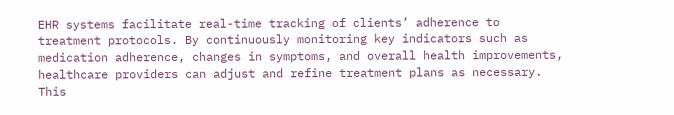EHR systems facilitate real-time tracking of clients’ adherence to treatment protocols. By continuously monitoring key indicators such as medication adherence, changes in symptoms, and overall health improvements, healthcare providers can adjust and refine treatment plans as necessary. This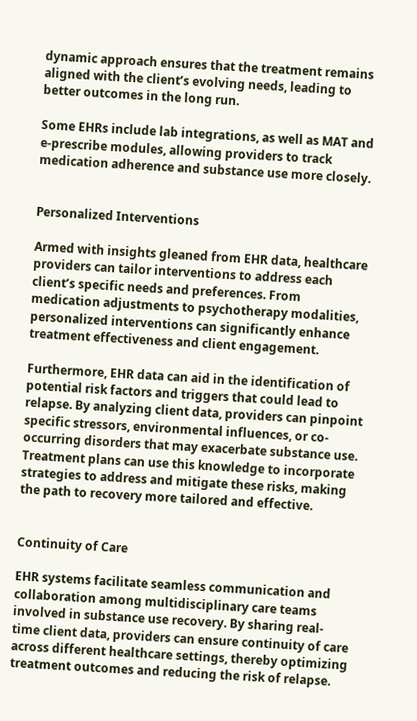dynamic approach ensures that the treatment remains aligned with the client’s evolving needs, leading to better outcomes in the long run.

Some EHRs include lab integrations, as well as MAT and e-prescribe modules, allowing providers to track medication adherence and substance use more closely.


Personalized Interventions

Armed with insights gleaned from EHR data, healthcare providers can tailor interventions to address each client’s specific needs and preferences. From medication adjustments to psychotherapy modalities, personalized interventions can significantly enhance treatment effectiveness and client engagement.

Furthermore, EHR data can aid in the identification of potential risk factors and triggers that could lead to relapse. By analyzing client data, providers can pinpoint specific stressors, environmental influences, or co-occurring disorders that may exacerbate substance use. Treatment plans can use this knowledge to incorporate strategies to address and mitigate these risks, making the path to recovery more tailored and effective.


Continuity of Care

EHR systems facilitate seamless communication and collaboration among multidisciplinary care teams involved in substance use recovery. By sharing real-time client data, providers can ensure continuity of care across different healthcare settings, thereby optimizing treatment outcomes and reducing the risk of relapse.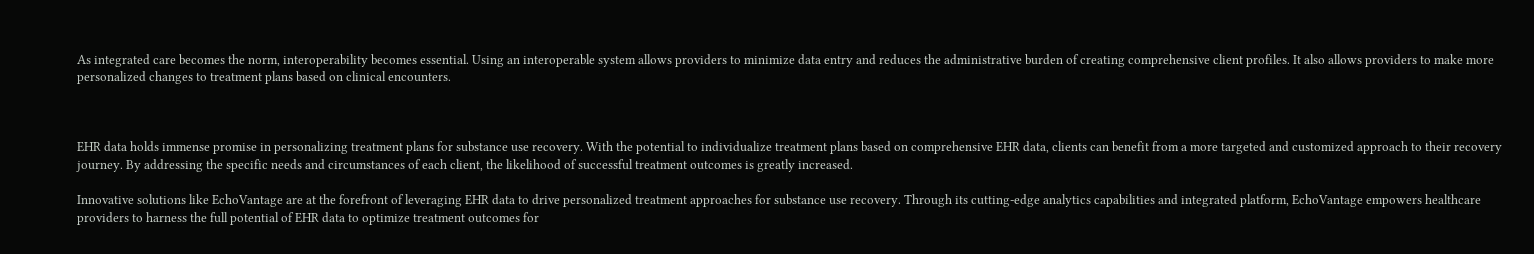As integrated care becomes the norm, interoperability becomes essential. Using an interoperable system allows providers to minimize data entry and reduces the administrative burden of creating comprehensive client profiles. It also allows providers to make more personalized changes to treatment plans based on clinical encounters.



EHR data holds immense promise in personalizing treatment plans for substance use recovery. With the potential to individualize treatment plans based on comprehensive EHR data, clients can benefit from a more targeted and customized approach to their recovery journey. By addressing the specific needs and circumstances of each client, the likelihood of successful treatment outcomes is greatly increased.

Innovative solutions like EchoVantage are at the forefront of leveraging EHR data to drive personalized treatment approaches for substance use recovery. Through its cutting-edge analytics capabilities and integrated platform, EchoVantage empowers healthcare providers to harness the full potential of EHR data to optimize treatment outcomes for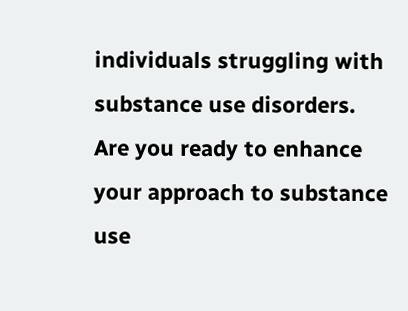individuals struggling with substance use disorders. Are you ready to enhance your approach to substance use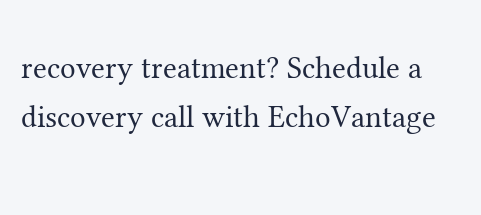recovery treatment? Schedule a discovery call with EchoVantage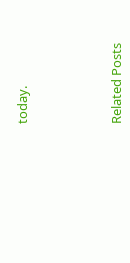today.




Related Posts